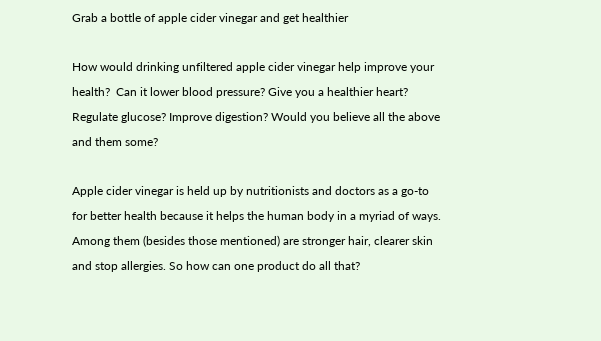Grab a bottle of apple cider vinegar and get healthier

How would drinking unfiltered apple cider vinegar help improve your health?  Can it lower blood pressure? Give you a healthier heart? Regulate glucose? Improve digestion? Would you believe all the above and them some?

Apple cider vinegar is held up by nutritionists and doctors as a go-to for better health because it helps the human body in a myriad of ways. Among them (besides those mentioned) are stronger hair, clearer skin and stop allergies. So how can one product do all that?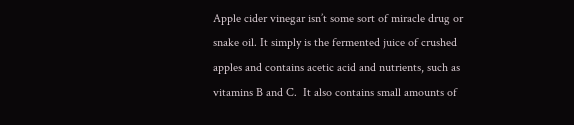Apple cider vinegar isn’t some sort of miracle drug or snake oil. It simply is the fermented juice of crushed apples and contains acetic acid and nutrients, such as vitamins B and C.  It also contains small amounts of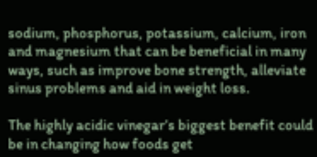sodium, phosphorus, potassium, calcium, iron and magnesium that can be beneficial in many ways, such as improve bone strength, alleviate sinus problems and aid in weight loss.

The highly acidic vinegar’s biggest benefit could be in changing how foods get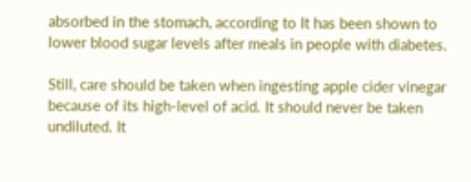absorbed in the stomach, according to It has been shown to lower blood sugar levels after meals in people with diabetes.

Still, care should be taken when ingesting apple cider vinegar because of its high-level of acid. It should never be taken undiluted. It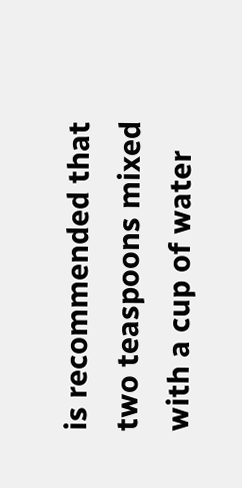is recommended that two teaspoons mixed with a cup of water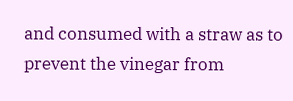and consumed with a straw as to prevent the vinegar from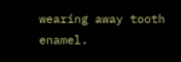wearing away tooth enamel.